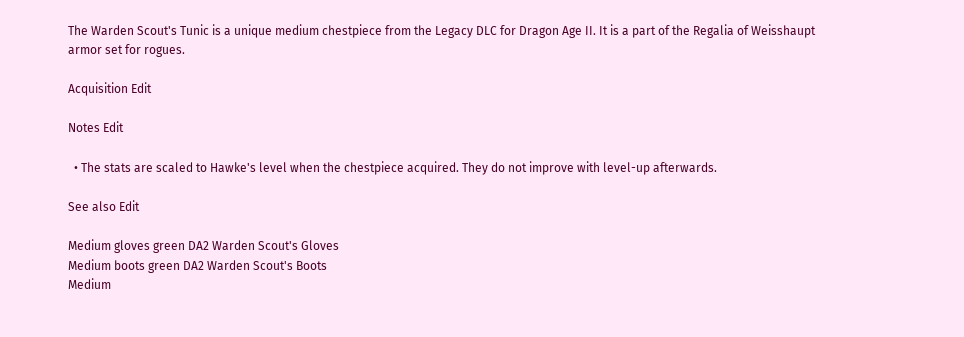The Warden Scout's Tunic is a unique medium chestpiece from the Legacy DLC for Dragon Age II. It is a part of the Regalia of Weisshaupt armor set for rogues.

Acquisition Edit

Notes Edit

  • The stats are scaled to Hawke's level when the chestpiece acquired. They do not improve with level-up afterwards.

See also Edit

Medium gloves green DA2 Warden Scout's Gloves
Medium boots green DA2 Warden Scout's Boots
Medium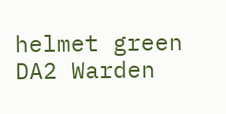helmet green DA2 Warden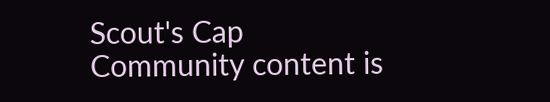Scout's Cap
Community content is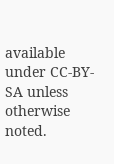available under CC-BY-SA unless otherwise noted.